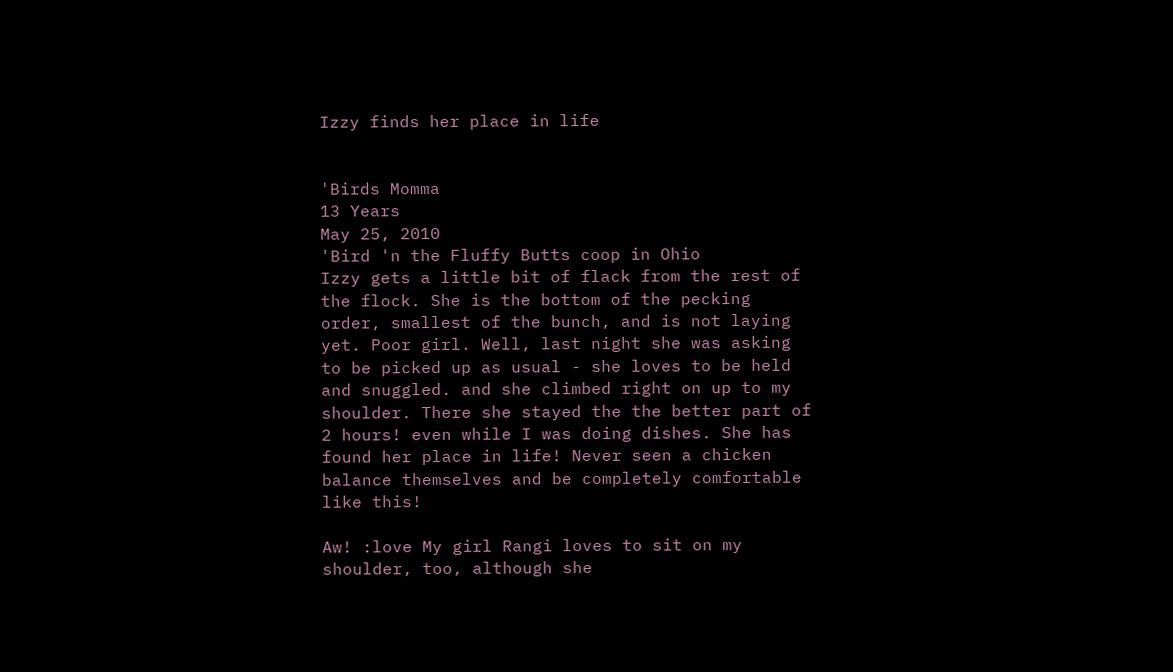Izzy finds her place in life


'Birds Momma
13 Years
May 25, 2010
'Bird 'n the Fluffy Butts coop in Ohio
Izzy gets a little bit of flack from the rest of the flock. She is the bottom of the pecking order, smallest of the bunch, and is not laying yet. Poor girl. Well, last night she was asking to be picked up as usual - she loves to be held and snuggled. and she climbed right on up to my shoulder. There she stayed the the better part of 2 hours! even while I was doing dishes. She has found her place in life! Never seen a chicken balance themselves and be completely comfortable like this!

Aw! :love My girl Rangi loves to sit on my shoulder, too, although she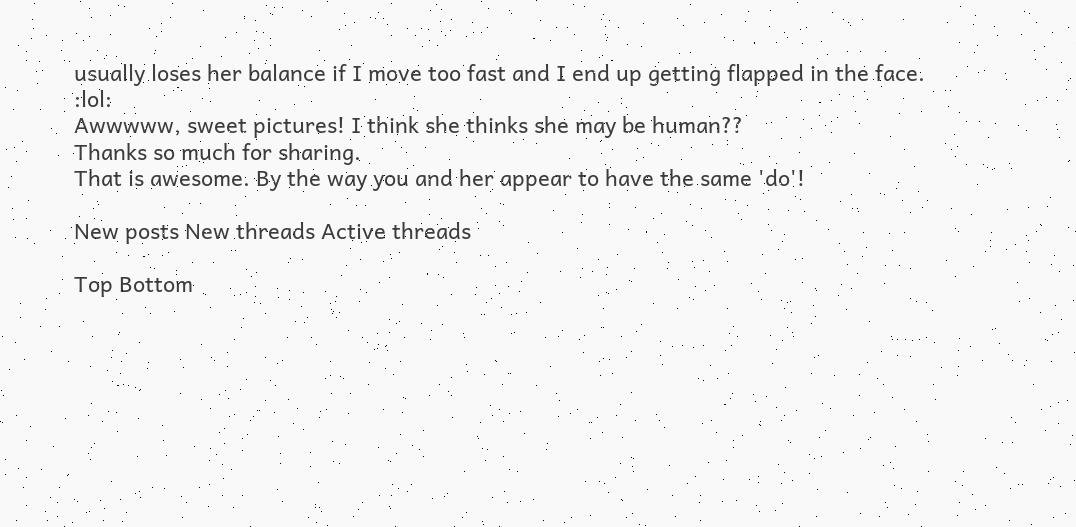usually loses her balance if I move too fast and I end up getting flapped in the face. :lol:
Awwwww, sweet pictures! I think she thinks she may be human??
Thanks so much for sharing.
That is awesome. By the way you and her appear to have the same 'do'!

New posts New threads Active threads

Top Bottom